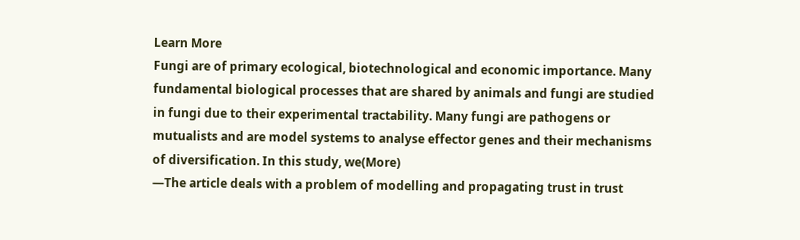Learn More
Fungi are of primary ecological, biotechnological and economic importance. Many fundamental biological processes that are shared by animals and fungi are studied in fungi due to their experimental tractability. Many fungi are pathogens or mutualists and are model systems to analyse effector genes and their mechanisms of diversification. In this study, we(More)
—The article deals with a problem of modelling and propagating trust in trust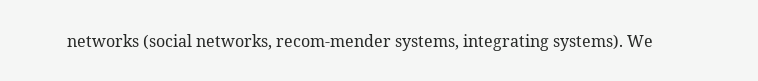networks (social networks, recom-mender systems, integrating systems). We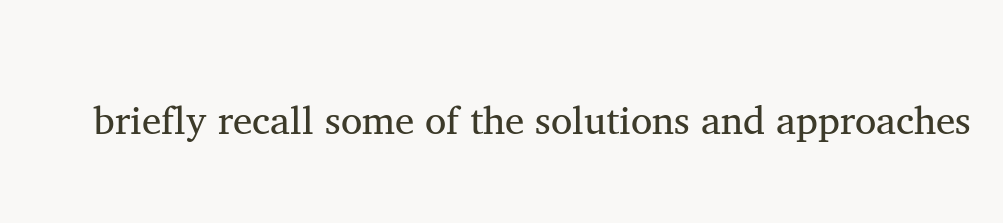briefly recall some of the solutions and approaches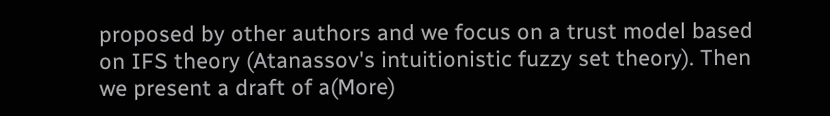proposed by other authors and we focus on a trust model based on IFS theory (Atanassov's intuitionistic fuzzy set theory). Then we present a draft of a(More)